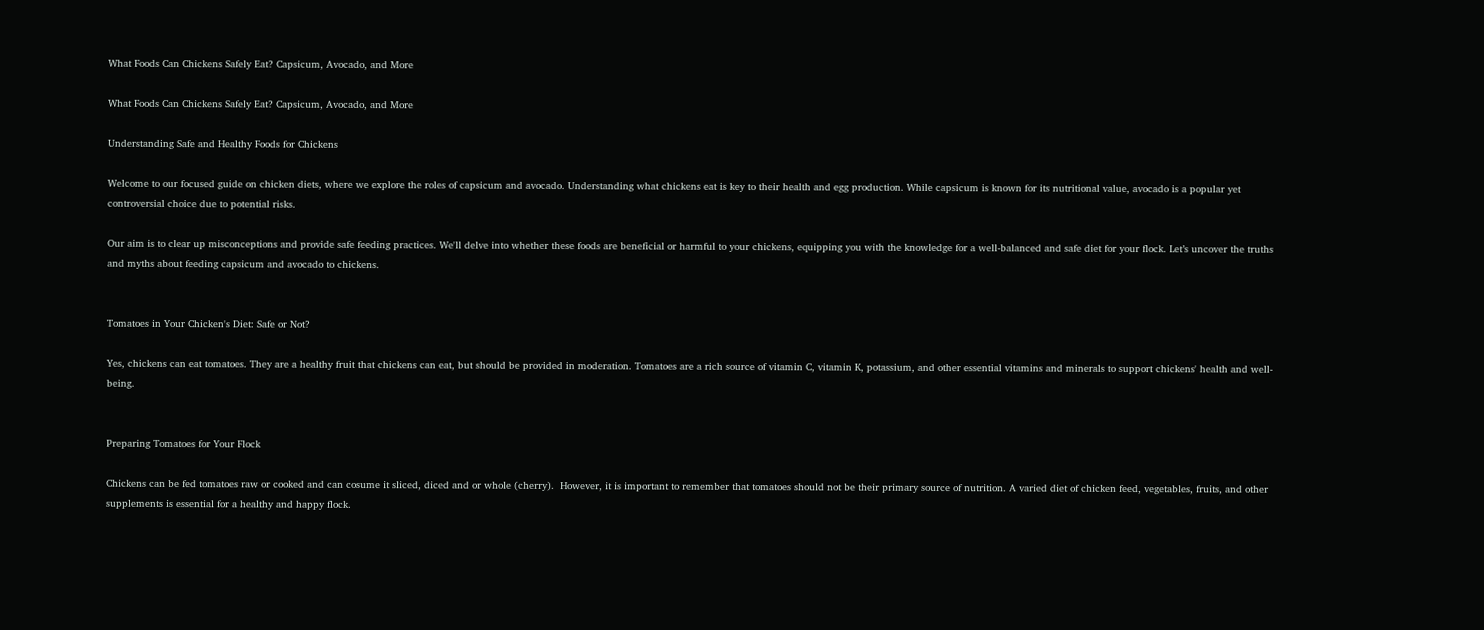What Foods Can Chickens Safely Eat? Capsicum, Avocado, and More

What Foods Can Chickens Safely Eat? Capsicum, Avocado, and More

Understanding Safe and Healthy Foods for Chickens

Welcome to our focused guide on chicken diets, where we explore the roles of capsicum and avocado. Understanding what chickens eat is key to their health and egg production. While capsicum is known for its nutritional value, avocado is a popular yet controversial choice due to potential risks.

Our aim is to clear up misconceptions and provide safe feeding practices. We'll delve into whether these foods are beneficial or harmful to your chickens, equipping you with the knowledge for a well-balanced and safe diet for your flock. Let’s uncover the truths and myths about feeding capsicum and avocado to chickens.


Tomatoes in Your Chicken's Diet: Safe or Not?

Yes, chickens can eat tomatoes. They are a healthy fruit that chickens can eat, but should be provided in moderation. Tomatoes are a rich source of vitamin C, vitamin K, potassium, and other essential vitamins and minerals to support chickens' health and well-being.


Preparing Tomatoes for Your Flock

Chickens can be fed tomatoes raw or cooked and can cosume it sliced, diced and or whole (cherry).  However, it is important to remember that tomatoes should not be their primary source of nutrition. A varied diet of chicken feed, vegetables, fruits, and other supplements is essential for a healthy and happy flock.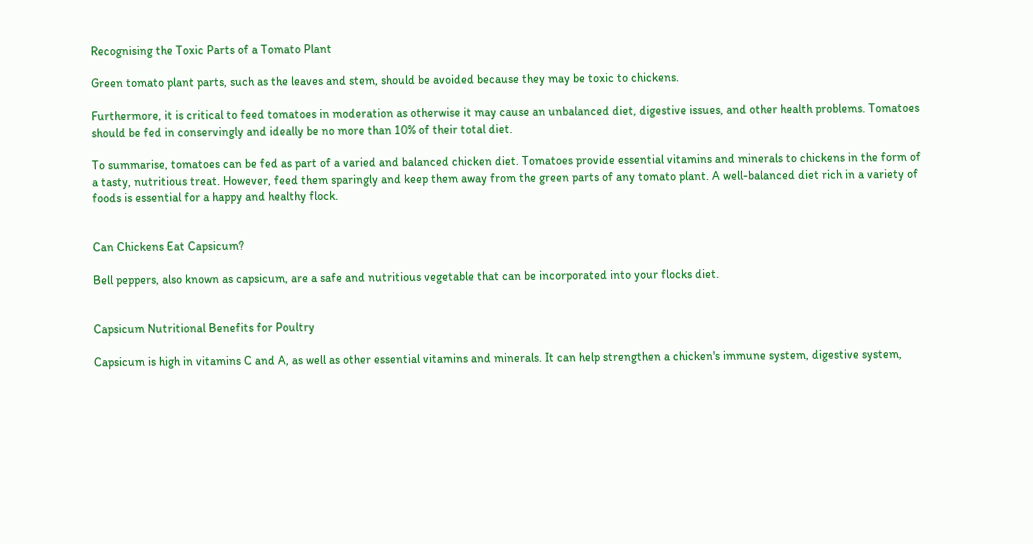Recognising the Toxic Parts of a Tomato Plant

Green tomato plant parts, such as the leaves and stem, should be avoided because they may be toxic to chickens.

Furthermore, it is critical to feed tomatoes in moderation as otherwise it may cause an unbalanced diet, digestive issues, and other health problems. Tomatoes should be fed in conservingly and ideally be no more than 10% of their total diet.

To summarise, tomatoes can be fed as part of a varied and balanced chicken diet. Tomatoes provide essential vitamins and minerals to chickens in the form of a tasty, nutritious treat. However, feed them sparingly and keep them away from the green parts of any tomato plant. A well-balanced diet rich in a variety of foods is essential for a happy and healthy flock.


Can Chickens Eat Capsicum?

Bell peppers, also known as capsicum, are a safe and nutritious vegetable that can be incorporated into your flocks diet.


Capsicum Nutritional Benefits for Poultry

Capsicum is high in vitamins C and A, as well as other essential vitamins and minerals. It can help strengthen a chicken's immune system, digestive system,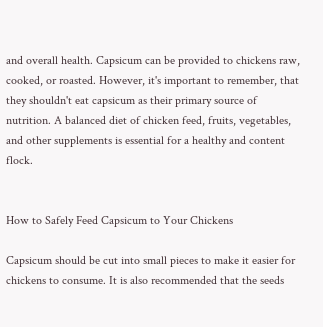and overall health. Capsicum can be provided to chickens raw, cooked, or roasted. However, it's important to remember, that they shouldn't eat capsicum as their primary source of nutrition. A balanced diet of chicken feed, fruits, vegetables, and other supplements is essential for a healthy and content flock.


How to Safely Feed Capsicum to Your Chickens

Capsicum should be cut into small pieces to make it easier for chickens to consume. It is also recommended that the seeds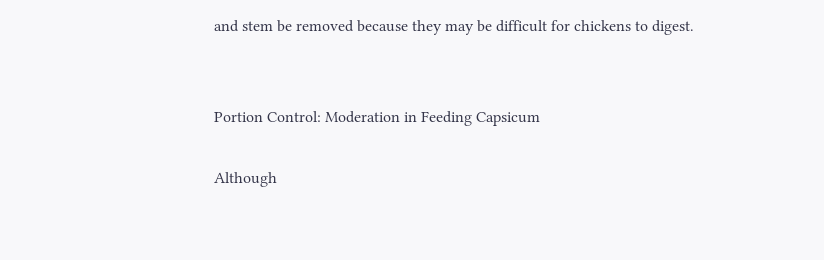and stem be removed because they may be difficult for chickens to digest.


Portion Control: Moderation in Feeding Capsicum

Although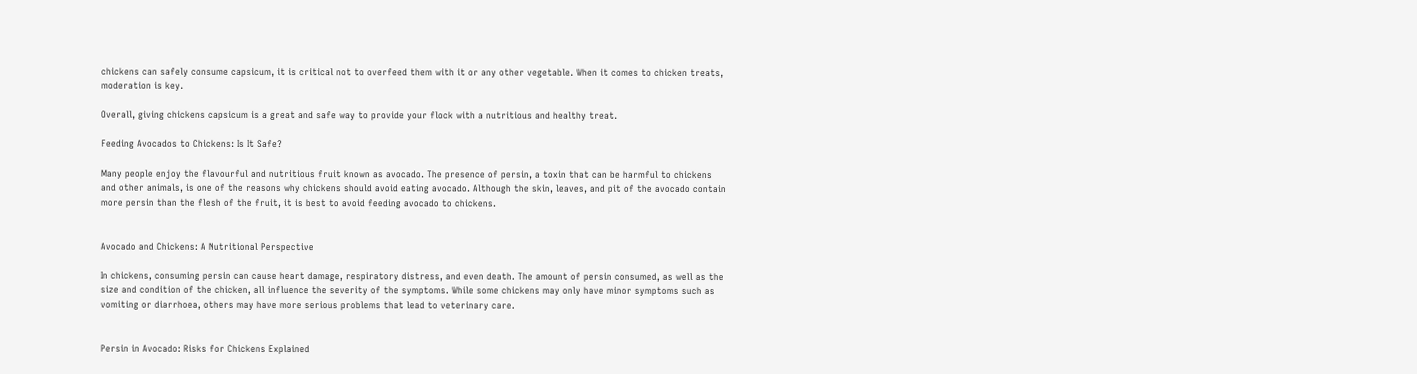chickens can safely consume capsicum, it is critical not to overfeed them with it or any other vegetable. When it comes to chicken treats, moderation is key.

Overall, giving chickens capsicum is a great and safe way to provide your flock with a nutritious and healthy treat.

Feeding Avocados to Chickens: Is It Safe?

Many people enjoy the flavourful and nutritious fruit known as avocado. The presence of persin, a toxin that can be harmful to chickens and other animals, is one of the reasons why chickens should avoid eating avocado. Although the skin, leaves, and pit of the avocado contain more persin than the flesh of the fruit, it is best to avoid feeding avocado to chickens.


Avocado and Chickens: A Nutritional Perspective

In chickens, consuming persin can cause heart damage, respiratory distress, and even death. The amount of persin consumed, as well as the size and condition of the chicken, all influence the severity of the symptoms. While some chickens may only have minor symptoms such as vomiting or diarrhoea, others may have more serious problems that lead to veterinary care.


Persin in Avocado: Risks for Chickens Explained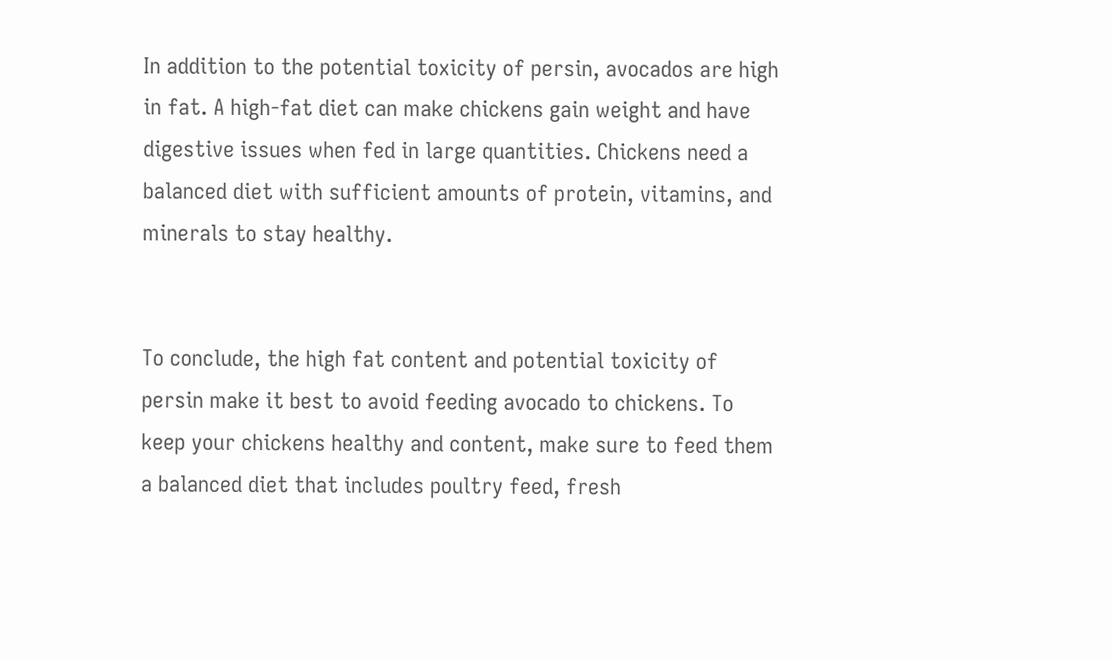In addition to the potential toxicity of persin, avocados are high in fat. A high-fat diet can make chickens gain weight and have digestive issues when fed in large quantities. Chickens need a balanced diet with sufficient amounts of protein, vitamins, and minerals to stay healthy.


To conclude, the high fat content and potential toxicity of persin make it best to avoid feeding avocado to chickens. To keep your chickens healthy and content, make sure to feed them a balanced diet that includes poultry feed, fresh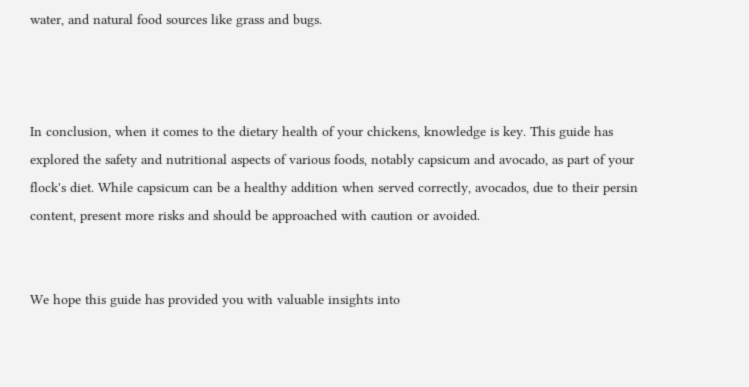water, and natural food sources like grass and bugs.



In conclusion, when it comes to the dietary health of your chickens, knowledge is key. This guide has explored the safety and nutritional aspects of various foods, notably capsicum and avocado, as part of your flock's diet. While capsicum can be a healthy addition when served correctly, avocados, due to their persin content, present more risks and should be approached with caution or avoided.


We hope this guide has provided you with valuable insights into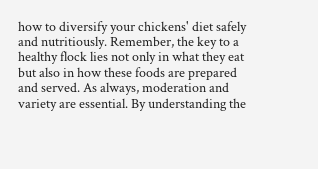how to diversify your chickens' diet safely and nutritiously. Remember, the key to a healthy flock lies not only in what they eat but also in how these foods are prepared and served. As always, moderation and variety are essential. By understanding the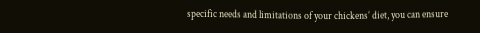specific needs and limitations of your chickens’ diet, you can ensure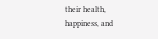their health, happiness, and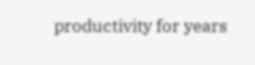productivity for years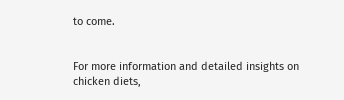to come.


For more information and detailed insights on chicken diets,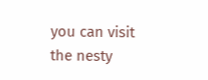you can visit the nesty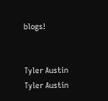blogs!


Tyler Austin
Tyler Austin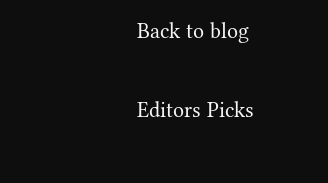Back to blog

Editors Picks